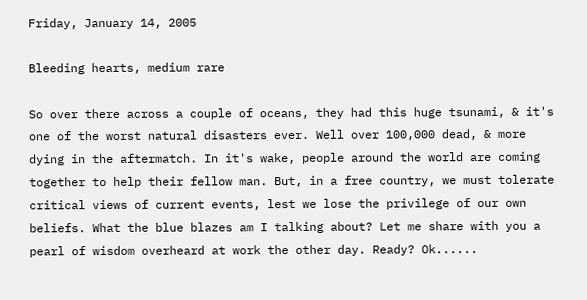Friday, January 14, 2005

Bleeding hearts, medium rare

So over there across a couple of oceans, they had this huge tsunami, & it's one of the worst natural disasters ever. Well over 100,000 dead, & more dying in the aftermatch. In it's wake, people around the world are coming together to help their fellow man. But, in a free country, we must tolerate critical views of current events, lest we lose the privilege of our own beliefs. What the blue blazes am I talking about? Let me share with you a pearl of wisdom overheard at work the other day. Ready? Ok......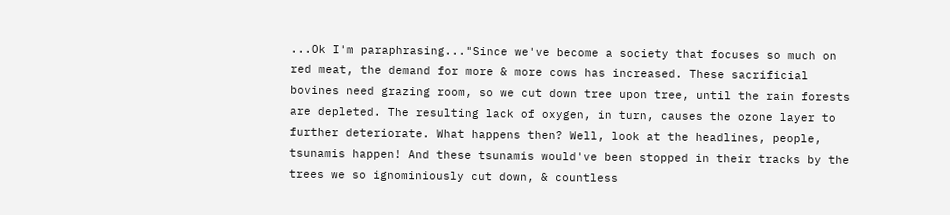...Ok I'm paraphrasing..."Since we've become a society that focuses so much on red meat, the demand for more & more cows has increased. These sacrificial bovines need grazing room, so we cut down tree upon tree, until the rain forests are depleted. The resulting lack of oxygen, in turn, causes the ozone layer to further deteriorate. What happens then? Well, look at the headlines, people, tsunamis happen! And these tsunamis would've been stopped in their tracks by the trees we so ignominiously cut down, & countless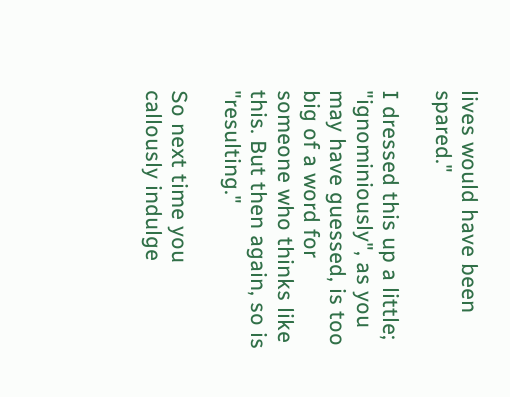lives would have been spared."

I dressed this up a little; "ignominiously", as you may have guessed, is too big of a word for someone who thinks like this. But then again, so is "resulting."

So next time you callously indulge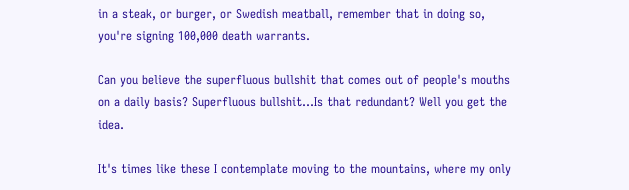in a steak, or burger, or Swedish meatball, remember that in doing so, you're signing 100,000 death warrants.

Can you believe the superfluous bullshit that comes out of people's mouths on a daily basis? Superfluous bullshit...Is that redundant? Well you get the idea.

It's times like these I contemplate moving to the mountains, where my only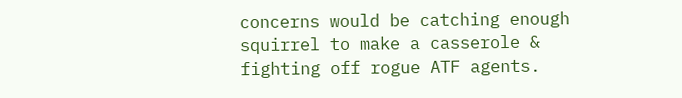concerns would be catching enough squirrel to make a casserole & fighting off rogue ATF agents.